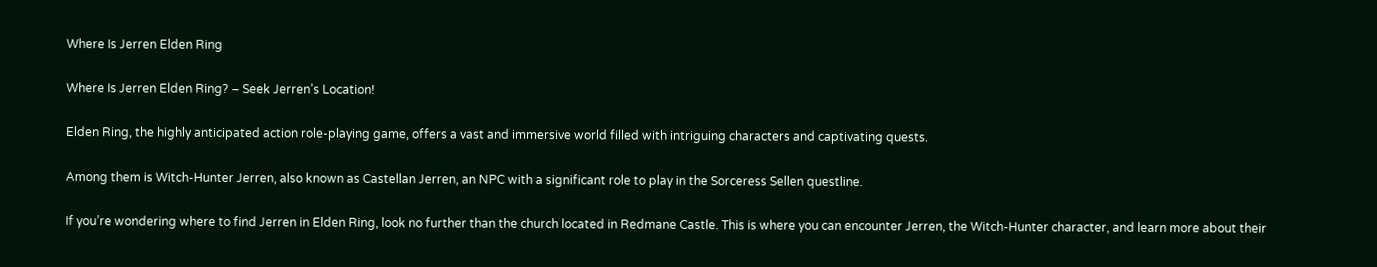Where Is Jerren Elden Ring

Where Is Jerren Elden Ring? – Seek Jerren’s Location!

Elden Ring, the highly anticipated action role-playing game, offers a vast and immersive world filled with intriguing characters and captivating quests.

Among them is Witch-Hunter Jerren, also known as Castellan Jerren, an NPC with a significant role to play in the Sorceress Sellen questline.

If you’re wondering where to find Jerren in Elden Ring, look no further than the church located in Redmane Castle. This is where you can encounter Jerren, the Witch-Hunter character, and learn more about their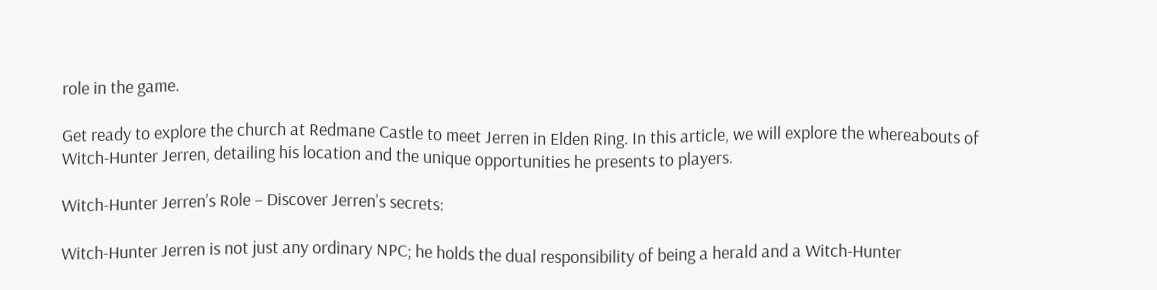role in the game.

Get ready to explore the church at Redmane Castle to meet Jerren in Elden Ring. In this article, we will explore the whereabouts of Witch-Hunter Jerren, detailing his location and the unique opportunities he presents to players.

Witch-Hunter Jerren’s Role – Discover Jerren’s secrets:

Witch-Hunter Jerren is not just any ordinary NPC; he holds the dual responsibility of being a herald and a Witch-Hunter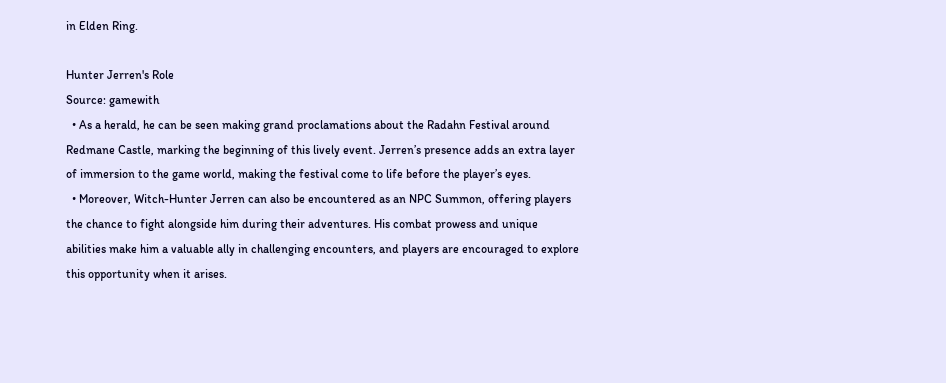in Elden Ring.

Hunter Jerren's Role
Source: gamewith
  • As a herald, he can be seen making grand proclamations about the Radahn Festival around Redmane Castle, marking the beginning of this lively event. Jerren’s presence adds an extra layer of immersion to the game world, making the festival come to life before the player’s eyes.
  • Moreover, Witch-Hunter Jerren can also be encountered as an NPC Summon, offering players the chance to fight alongside him during their adventures. His combat prowess and unique abilities make him a valuable ally in challenging encounters, and players are encouraged to explore this opportunity when it arises.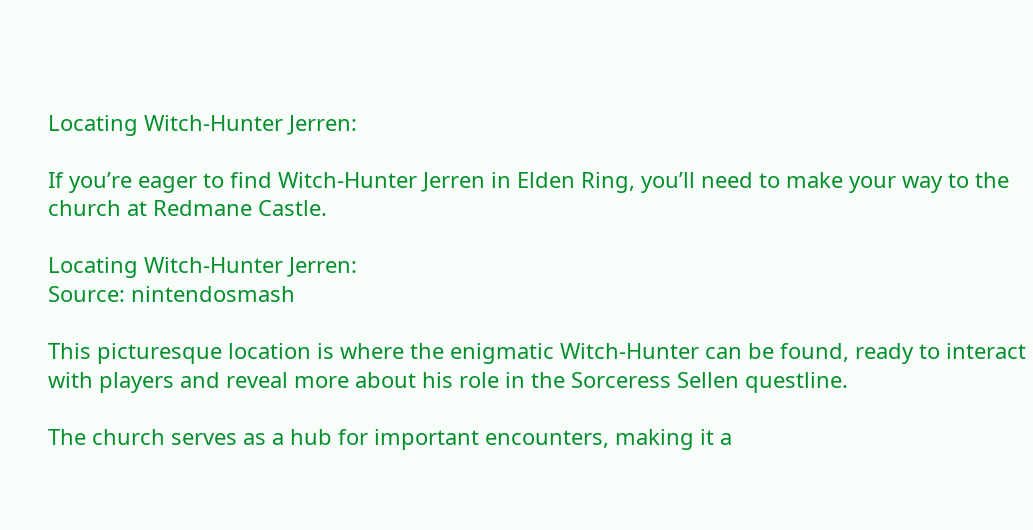Locating Witch-Hunter Jerren:

If you’re eager to find Witch-Hunter Jerren in Elden Ring, you’ll need to make your way to the church at Redmane Castle.

Locating Witch-Hunter Jerren:
Source: nintendosmash

This picturesque location is where the enigmatic Witch-Hunter can be found, ready to interact with players and reveal more about his role in the Sorceress Sellen questline.

The church serves as a hub for important encounters, making it a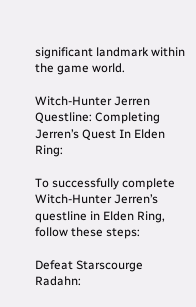significant landmark within the game world.

Witch-Hunter Jerren Questline: Completing Jerren’s Quest In Elden Ring:

To successfully complete Witch-Hunter Jerren’s questline in Elden Ring, follow these steps:

Defeat Starscourge Radahn: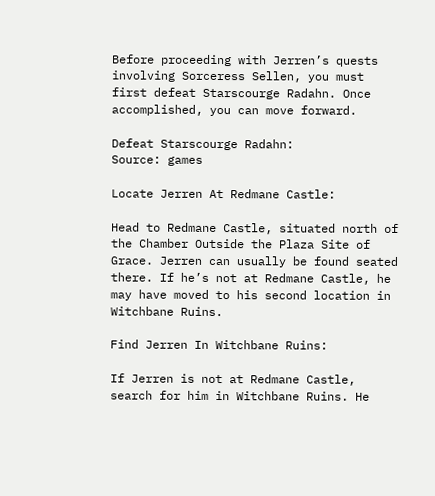Before proceeding with Jerren’s quests involving Sorceress Sellen, you must first defeat Starscourge Radahn. Once accomplished, you can move forward.

Defeat Starscourge Radahn:
Source: games

Locate Jerren At Redmane Castle:

Head to Redmane Castle, situated north of the Chamber Outside the Plaza Site of Grace. Jerren can usually be found seated there. If he’s not at Redmane Castle, he may have moved to his second location in Witchbane Ruins.

Find Jerren In Witchbane Ruins:

If Jerren is not at Redmane Castle, search for him in Witchbane Ruins. He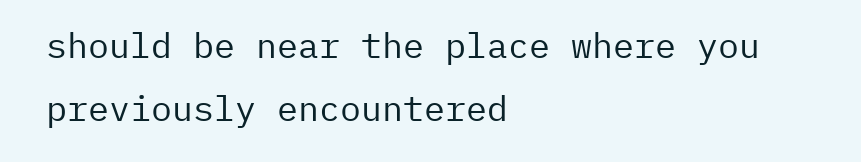should be near the place where you previously encountered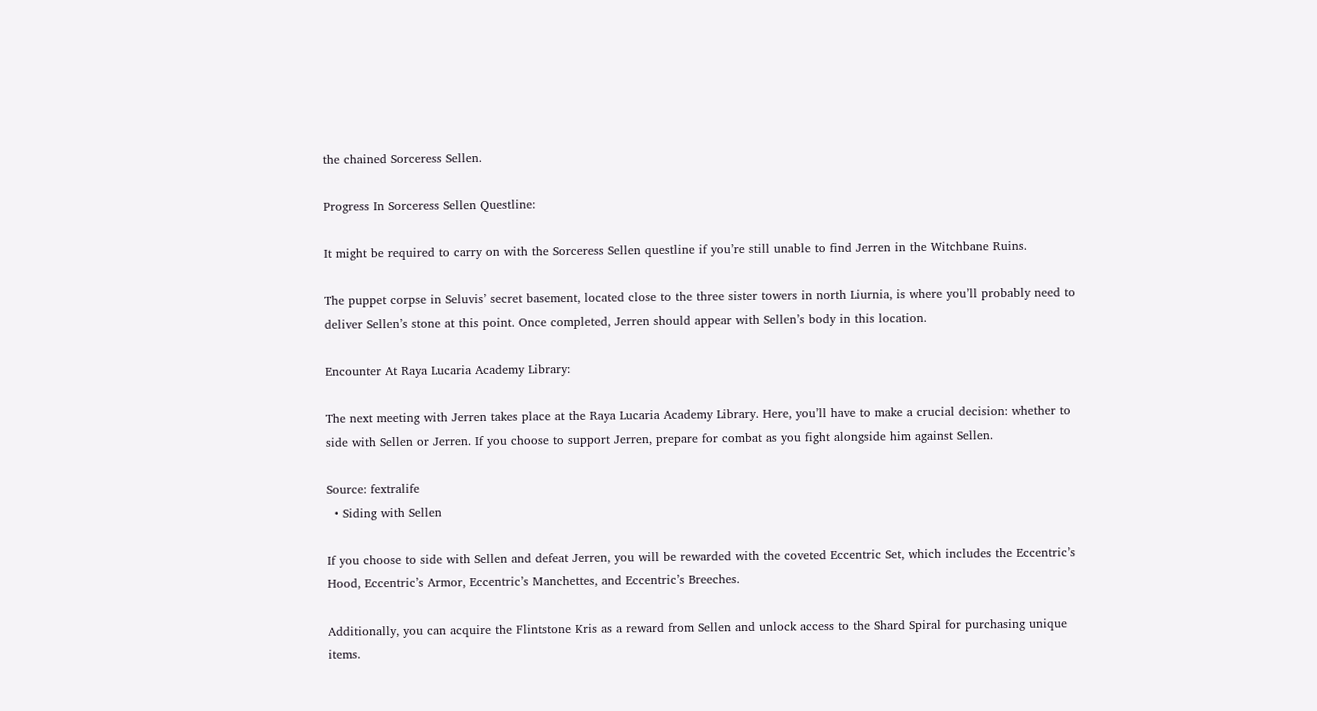the chained Sorceress Sellen.

Progress In Sorceress Sellen Questline:

It might be required to carry on with the Sorceress Sellen questline if you’re still unable to find Jerren in the Witchbane Ruins.

The puppet corpse in Seluvis’ secret basement, located close to the three sister towers in north Liurnia, is where you’ll probably need to deliver Sellen’s stone at this point. Once completed, Jerren should appear with Sellen’s body in this location.

Encounter At Raya Lucaria Academy Library:

The next meeting with Jerren takes place at the Raya Lucaria Academy Library. Here, you’ll have to make a crucial decision: whether to side with Sellen or Jerren. If you choose to support Jerren, prepare for combat as you fight alongside him against Sellen.

Source: fextralife
  • Siding with Sellen

If you choose to side with Sellen and defeat Jerren, you will be rewarded with the coveted Eccentric Set, which includes the Eccentric’s Hood, Eccentric’s Armor, Eccentric’s Manchettes, and Eccentric’s Breeches.

Additionally, you can acquire the Flintstone Kris as a reward from Sellen and unlock access to the Shard Spiral for purchasing unique items.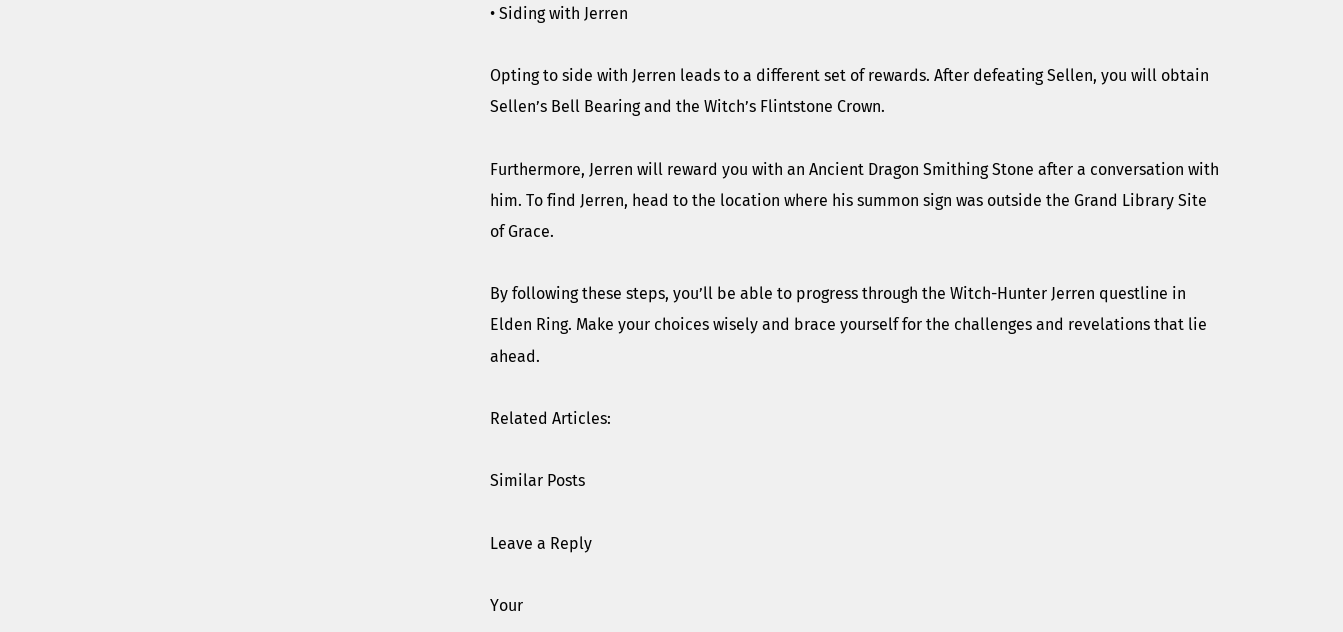• Siding with Jerren

Opting to side with Jerren leads to a different set of rewards. After defeating Sellen, you will obtain Sellen’s Bell Bearing and the Witch’s Flintstone Crown.

Furthermore, Jerren will reward you with an Ancient Dragon Smithing Stone after a conversation with him. To find Jerren, head to the location where his summon sign was outside the Grand Library Site of Grace.

By following these steps, you’ll be able to progress through the Witch-Hunter Jerren questline in Elden Ring. Make your choices wisely and brace yourself for the challenges and revelations that lie ahead.

Related Articles:

Similar Posts

Leave a Reply

Your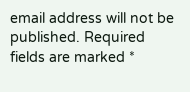email address will not be published. Required fields are marked *